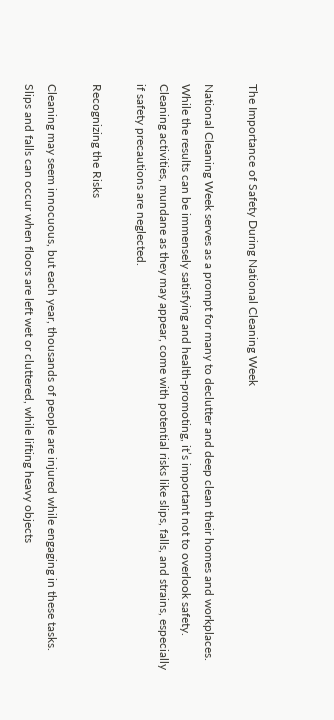The Importance of Safety During National Cleaning Week

National Cleaning Week serves as a prompt for many to declutter and deep clean their homes and workplaces. While the results can be immensely satisfying and health-promoting, it’s important not to overlook safety. Cleaning activities, mundane as they may appear, come with potential risks like slips, falls, and strains, especially if safety precautions are neglected.

Recognizing the Risks

Cleaning may seem innocuous, but each year, thousands of people are injured while engaging in these tasks.  Slips and falls can occur when floors are left wet or cluttered, while lifting heavy objects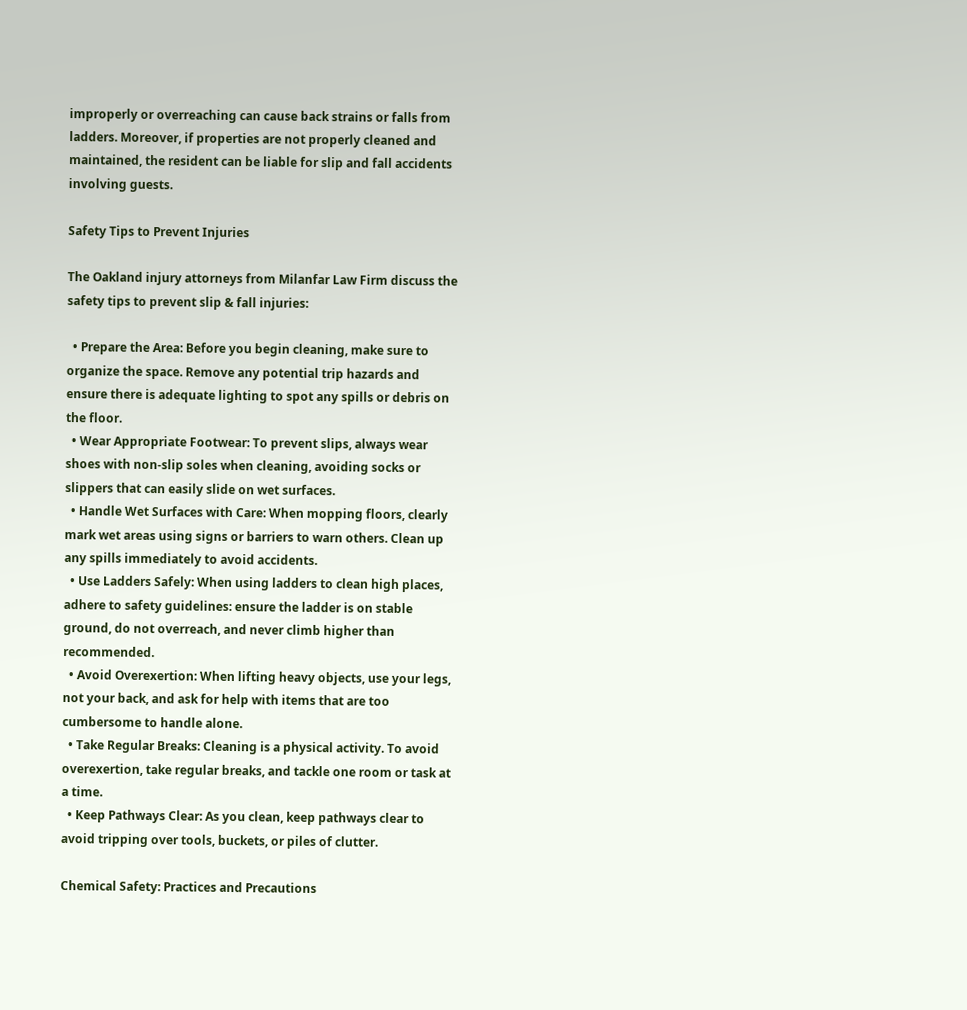improperly or overreaching can cause back strains or falls from ladders. Moreover, if properties are not properly cleaned and maintained, the resident can be liable for slip and fall accidents involving guests.

Safety Tips to Prevent Injuries

The Oakland injury attorneys from Milanfar Law Firm discuss the safety tips to prevent slip & fall injuries:

  • Prepare the Area: Before you begin cleaning, make sure to organize the space. Remove any potential trip hazards and ensure there is adequate lighting to spot any spills or debris on the floor.
  • Wear Appropriate Footwear: To prevent slips, always wear shoes with non-slip soles when cleaning, avoiding socks or slippers that can easily slide on wet surfaces.
  • Handle Wet Surfaces with Care: When mopping floors, clearly mark wet areas using signs or barriers to warn others. Clean up any spills immediately to avoid accidents.
  • Use Ladders Safely: When using ladders to clean high places, adhere to safety guidelines: ensure the ladder is on stable ground, do not overreach, and never climb higher than recommended.
  • Avoid Overexertion: When lifting heavy objects, use your legs, not your back, and ask for help with items that are too cumbersome to handle alone.
  • Take Regular Breaks: Cleaning is a physical activity. To avoid overexertion, take regular breaks, and tackle one room or task at a time.
  • Keep Pathways Clear: As you clean, keep pathways clear to avoid tripping over tools, buckets, or piles of clutter.

Chemical Safety: Practices and Precautions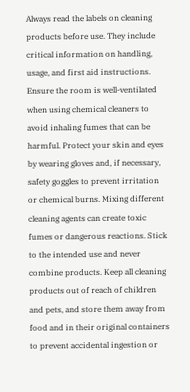Always read the labels on cleaning products before use. They include critical information on handling, usage, and first aid instructions. Ensure the room is well-ventilated when using chemical cleaners to avoid inhaling fumes that can be harmful. Protect your skin and eyes by wearing gloves and, if necessary, safety goggles to prevent irritation or chemical burns. Mixing different cleaning agents can create toxic fumes or dangerous reactions. Stick to the intended use and never combine products. Keep all cleaning products out of reach of children and pets, and store them away from food and in their original containers to prevent accidental ingestion or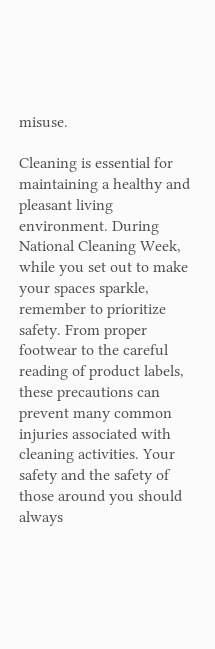misuse.

Cleaning is essential for maintaining a healthy and pleasant living environment. During National Cleaning Week, while you set out to make your spaces sparkle, remember to prioritize safety. From proper footwear to the careful reading of product labels, these precautions can prevent many common injuries associated with cleaning activities. Your safety and the safety of those around you should always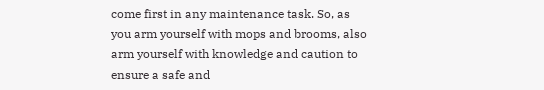come first in any maintenance task. So, as you arm yourself with mops and brooms, also arm yourself with knowledge and caution to ensure a safe and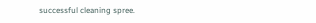successful cleaning spree.